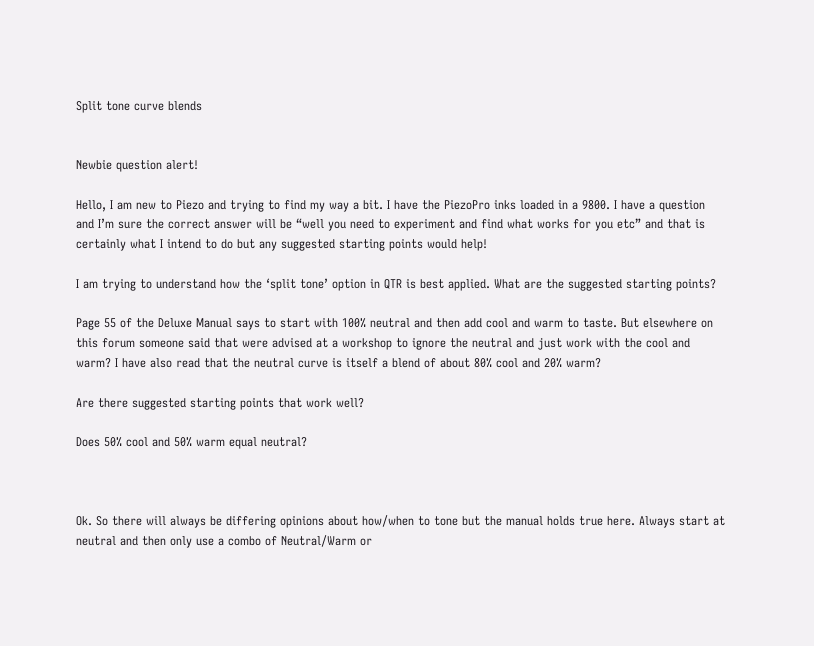Split tone curve blends


Newbie question alert!

Hello, I am new to Piezo and trying to find my way a bit. I have the PiezoPro inks loaded in a 9800. I have a question and I’m sure the correct answer will be “well you need to experiment and find what works for you etc” and that is certainly what I intend to do but any suggested starting points would help!

I am trying to understand how the ‘split tone’ option in QTR is best applied. What are the suggested starting points?

Page 55 of the Deluxe Manual says to start with 100% neutral and then add cool and warm to taste. But elsewhere on this forum someone said that were advised at a workshop to ignore the neutral and just work with the cool and warm? I have also read that the neutral curve is itself a blend of about 80% cool and 20% warm?

Are there suggested starting points that work well?

Does 50% cool and 50% warm equal neutral?



Ok. So there will always be differing opinions about how/when to tone but the manual holds true here. Always start at neutral and then only use a combo of Neutral/Warm or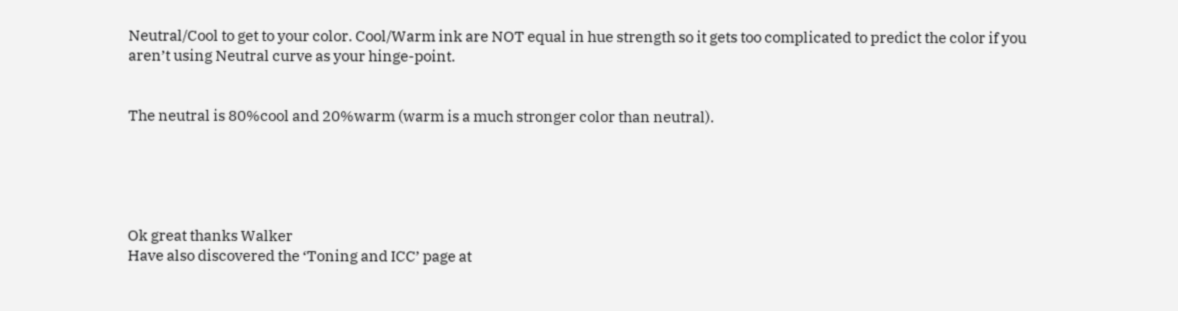Neutral/Cool to get to your color. Cool/Warm ink are NOT equal in hue strength so it gets too complicated to predict the color if you aren’t using Neutral curve as your hinge-point.


The neutral is 80%cool and 20%warm (warm is a much stronger color than neutral).





Ok great thanks Walker
Have also discovered the ‘Toning and ICC’ page at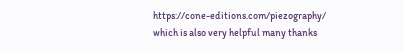https://cone-editions.com/piezography/ which is also very helpful many thanks